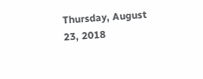Thursday, August 23, 2018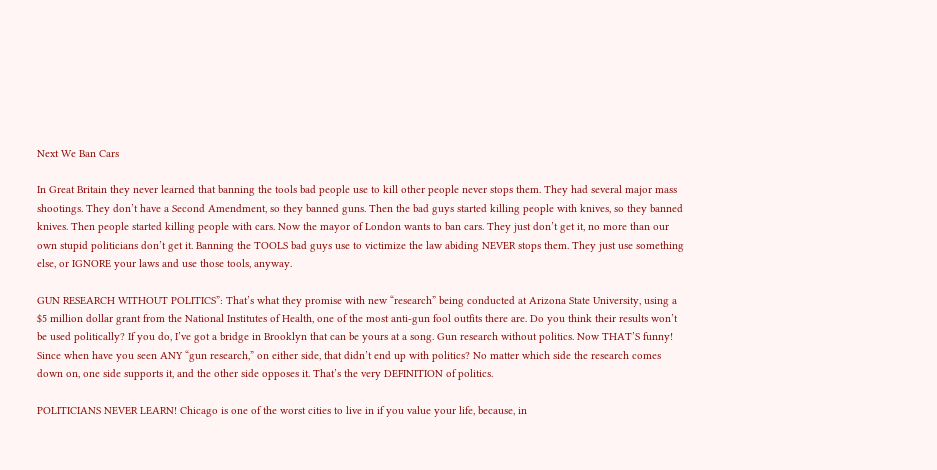Next We Ban Cars

In Great Britain they never learned that banning the tools bad people use to kill other people never stops them. They had several major mass shootings. They don’t have a Second Amendment, so they banned guns. Then the bad guys started killing people with knives, so they banned knives. Then people started killing people with cars. Now the mayor of London wants to ban cars. They just don’t get it, no more than our own stupid politicians don’t get it. Banning the TOOLS bad guys use to victimize the law abiding NEVER stops them. They just use something else, or IGNORE your laws and use those tools, anyway.

GUN RESEARCH WITHOUT POLITICS”: That’s what they promise with new “research” being conducted at Arizona State University, using a $5 million dollar grant from the National Institutes of Health, one of the most anti-gun fool outfits there are. Do you think their results won’t be used politically? If you do, I’ve got a bridge in Brooklyn that can be yours at a song. Gun research without politics. Now THAT’S funny! Since when have you seen ANY “gun research,” on either side, that didn’t end up with politics? No matter which side the research comes down on, one side supports it, and the other side opposes it. That’s the very DEFINITION of politics.

POLITICIANS NEVER LEARN! Chicago is one of the worst cities to live in if you value your life, because, in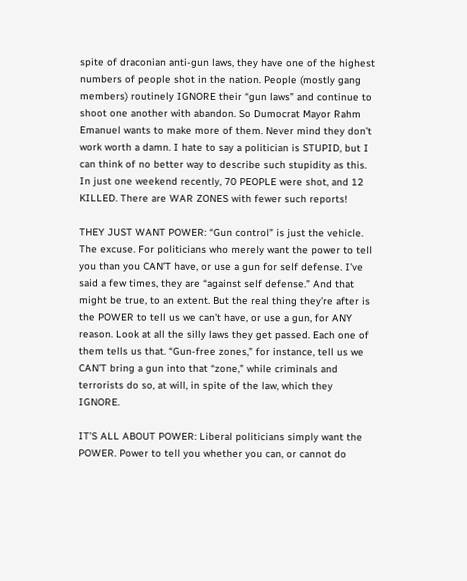spite of draconian anti-gun laws, they have one of the highest numbers of people shot in the nation. People (mostly gang members) routinely IGNORE their “gun laws” and continue to shoot one another with abandon. So Dumocrat Mayor Rahm Emanuel wants to make more of them. Never mind they don’t work worth a damn. I hate to say a politician is STUPID, but I can think of no better way to describe such stupidity as this. In just one weekend recently, 70 PEOPLE were shot, and 12 KILLED. There are WAR ZONES with fewer such reports!

THEY JUST WANT POWER: “Gun control” is just the vehicle. The excuse. For politicians who merely want the power to tell you than you CAN’T have, or use a gun for self defense. I’ve said a few times, they are “against self defense.” And that might be true, to an extent. But the real thing they’re after is the POWER to tell us we can’t have, or use a gun, for ANY reason. Look at all the silly laws they get passed. Each one of them tells us that. “Gun-free zones,” for instance, tell us we CAN’T bring a gun into that “zone,” while criminals and terrorists do so, at will, in spite of the law, which they IGNORE.

IT’S ALL ABOUT POWER: Liberal politicians simply want the POWER. Power to tell you whether you can, or cannot do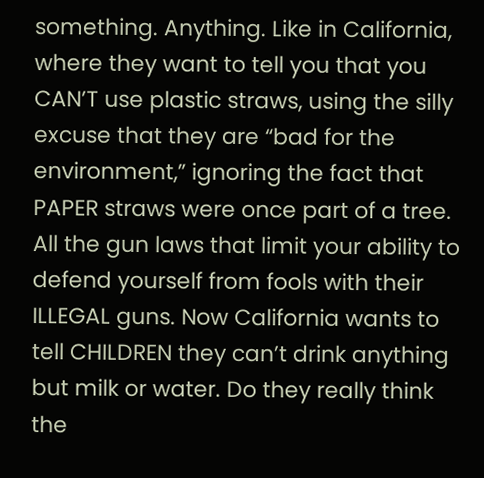something. Anything. Like in California, where they want to tell you that you CAN’T use plastic straws, using the silly excuse that they are “bad for the environment,” ignoring the fact that PAPER straws were once part of a tree. All the gun laws that limit your ability to defend yourself from fools with their ILLEGAL guns. Now California wants to tell CHILDREN they can’t drink anything but milk or water. Do they really think the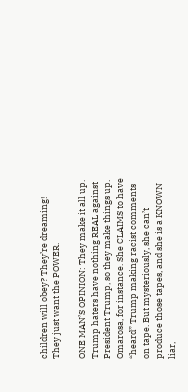children will obey? They’re dreaming! They just want the POWER.

ONE MAN’S OPINION: They make it all up. Trump haters have nothing REAL against President Trump, so they make things up. Omarosa, for instance. She CLAIMS to have “heard” Trump making racist comments on tape. But mysteriously, she can’t produce those tapes, and she is a KNOWN liar,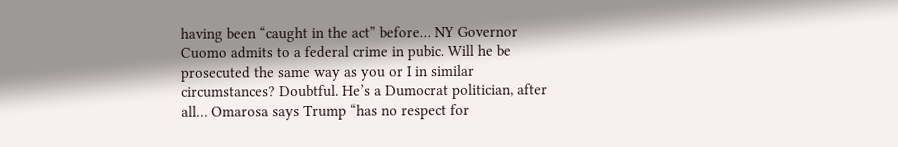having been “caught in the act” before… NY Governor Cuomo admits to a federal crime in pubic. Will he be prosecuted the same way as you or I in similar circumstances? Doubtful. He’s a Dumocrat politician, after all… Omarosa says Trump “has no respect for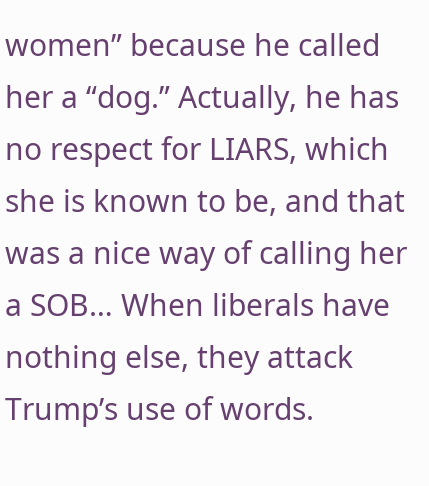women” because he called her a “dog.” Actually, he has no respect for LIARS, which she is known to be, and that was a nice way of calling her a SOB… When liberals have nothing else, they attack Trump’s use of words.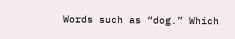Words such as “dog.” Which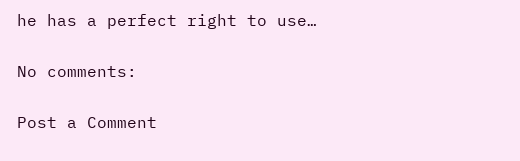he has a perfect right to use…

No comments:

Post a Comment